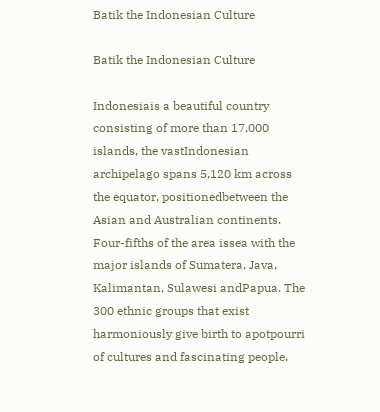Batik the Indonesian Culture

Batik the Indonesian Culture

Indonesiais a beautiful country consisting of more than 17,000 islands, the vastIndonesian archipelago spans 5,120 km across the equator, positionedbetween the Asian and Australian continents. Four-fifths of the area issea with the major islands of Sumatera, Java, Kalimantan, Sulawesi andPapua. The 300 ethnic groups that exist harmoniously give birth to apotpourri of cultures and fascinating people.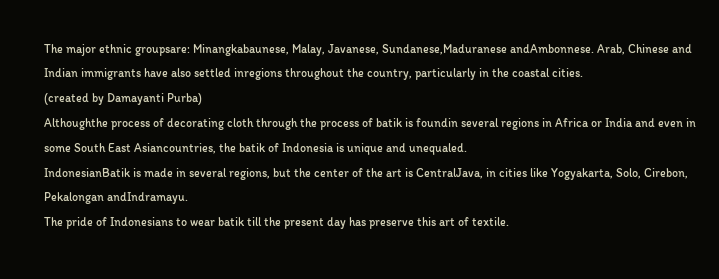The major ethnic groupsare: Minangkabaunese, Malay, Javanese, Sundanese,Maduranese andAmbonnese. Arab, Chinese and Indian immigrants have also settled inregions throughout the country, particularly in the coastal cities.
(created by Damayanti Purba)
Althoughthe process of decorating cloth through the process of batik is foundin several regions in Africa or India and even in some South East Asiancountries, the batik of Indonesia is unique and unequaled.
IndonesianBatik is made in several regions, but the center of the art is CentralJava, in cities like Yogyakarta, Solo, Cirebon, Pekalongan andIndramayu.
The pride of Indonesians to wear batik till the present day has preserve this art of textile.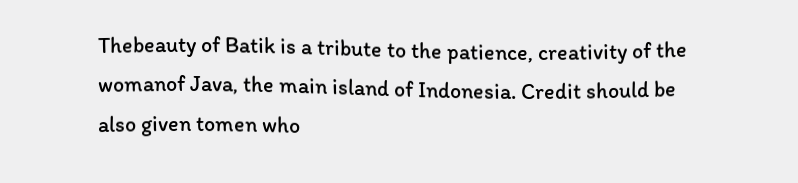Thebeauty of Batik is a tribute to the patience, creativity of the womanof Java, the main island of Indonesia. Credit should be also given tomen who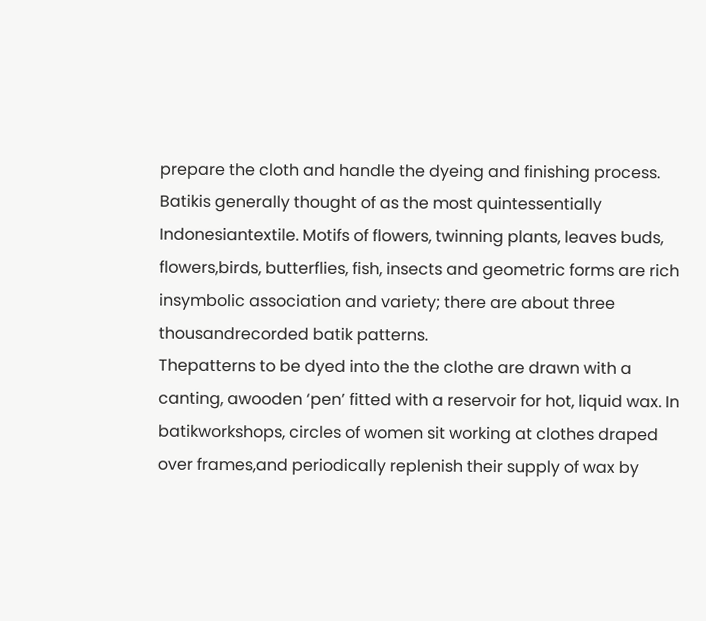prepare the cloth and handle the dyeing and finishing process.
Batikis generally thought of as the most quintessentially Indonesiantextile. Motifs of flowers, twinning plants, leaves buds, flowers,birds, butterflies, fish, insects and geometric forms are rich insymbolic association and variety; there are about three thousandrecorded batik patterns.
Thepatterns to be dyed into the the clothe are drawn with a canting, awooden ‘pen’ fitted with a reservoir for hot, liquid wax. In batikworkshops, circles of women sit working at clothes draped over frames,and periodically replenish their supply of wax by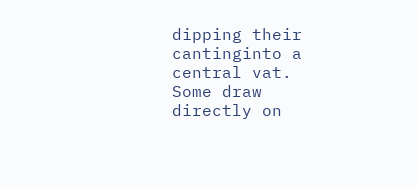dipping their cantinginto a central vat. Some draw directly on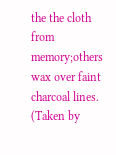the the cloth from memory;others wax over faint charcoal lines. (Taken by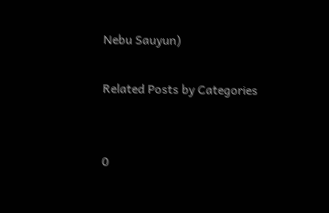Nebu Sauyun)

Related Posts by Categories


0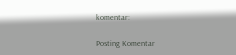komentar:

Posting Komentar